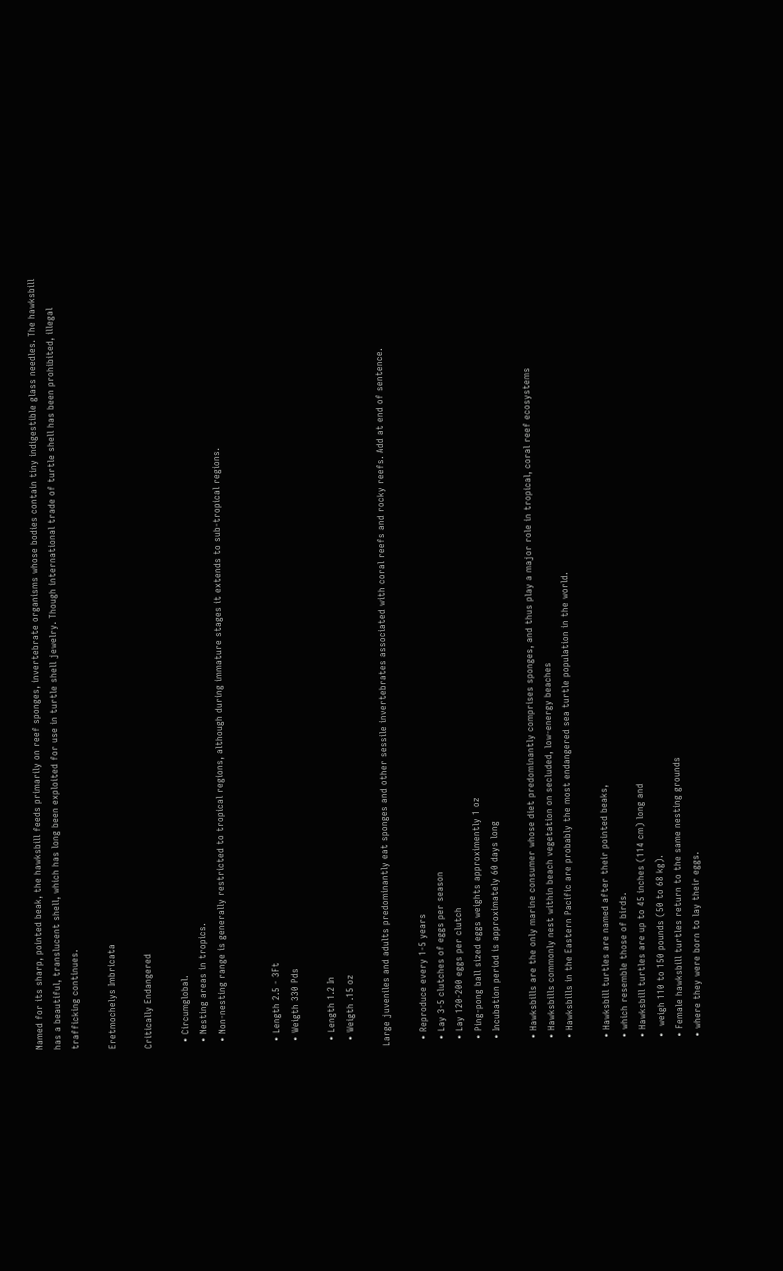Named for its sharp, pointed beak, the hawksbill feeds primarily on reef sponges, invertebrate organisms whose bodies contain tiny indigestible glass needles. The hawksbill has a beautiful, translucent shell, which has long been exploited for use in turtle shell jewelry. Though international trade of turtle shell has been prohibited, illegal trafficking continues.

Eretmochelys Imbricata

Critically Endangered

  • Circumglobal.
  • Nesting areas in tropics.
  • Non-nesting range is generally restricted to tropical regions, although during immature stages it extends to sub-tropical regions.


  • Length 2.5 - 3Ft
  • Weigth 330 Pds

  • Length 1.2 In
  • Weigth .15 oz

Large juveniles and adults predominantly eat sponges and other sessile invertebrates associated with coral reefs and rocky reefs. Add at end of sentence.

  • Reproduce every 1-5 years
  • Lay 3-5 clutches of eggs per season
  • Lay 120-200 eggs per clutch
  • Ping-pong ball sized eggs weights approximently 1 oz
  • Incubation period is approximately 60 days long

  • Hawksbills are the only marine consumer whose diet predominantly comprises sponges, and thus play a major role in tropical, coral reef ecosystems
  • Hawksbills commonly nest within beach vegetation on secluded, low-energy beaches
  • Hawksbills in the Eastern Pacific are probably the most endangered sea turtle population in the world.

  • Hawksbill turtles are named after their pointed beaks,
  • which resemble those of birds.
  • Hawksbill turtles are up to 45 inches (114 cm) long and
  •  weigh 110 to 150 pounds (50 to 68 kg).
  • Female hawksbill turtles return to the same nesting grounds
  • where they were born to lay their eggs.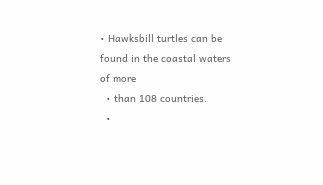• Hawksbill turtles can be found in the coastal waters of more
  • than 108 countries.
  •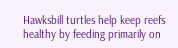Hawksbill turtles help keep reefs healthy by feeding primarily on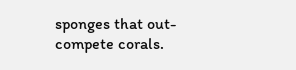sponges that out-compete corals.